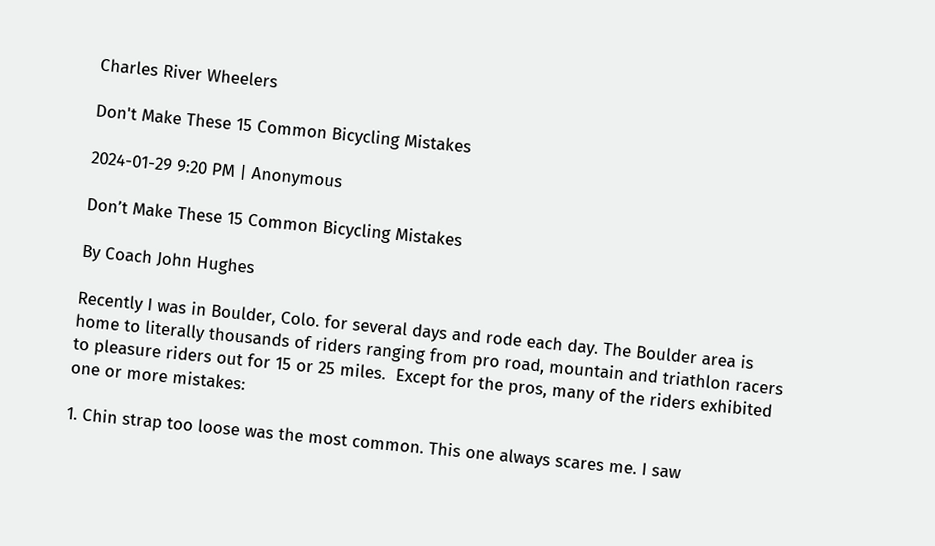Charles River Wheelers

Don't Make These 15 Common Bicycling Mistakes

2024-01-29 9:20 PM | Anonymous

Don’t Make These 15 Common Bicycling Mistakes

By Coach John Hughes

Recently I was in Boulder, Colo. for several days and rode each day. The Boulder area is home to literally thousands of riders ranging from pro road, mountain and triathlon racers to pleasure riders out for 15 or 25 miles.  Except for the pros, many of the riders exhibited one or more mistakes:

1. Chin strap too loose was the most common. This one always scares me. I saw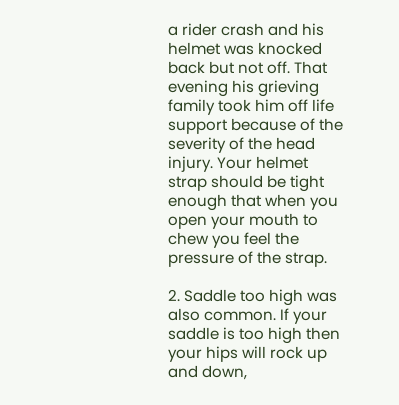a rider crash and his helmet was knocked back but not off. That evening his grieving family took him off life support because of the severity of the head injury. Your helmet strap should be tight enough that when you open your mouth to chew you feel the pressure of the strap.

2. Saddle too high was also common. If your saddle is too high then your hips will rock up and down,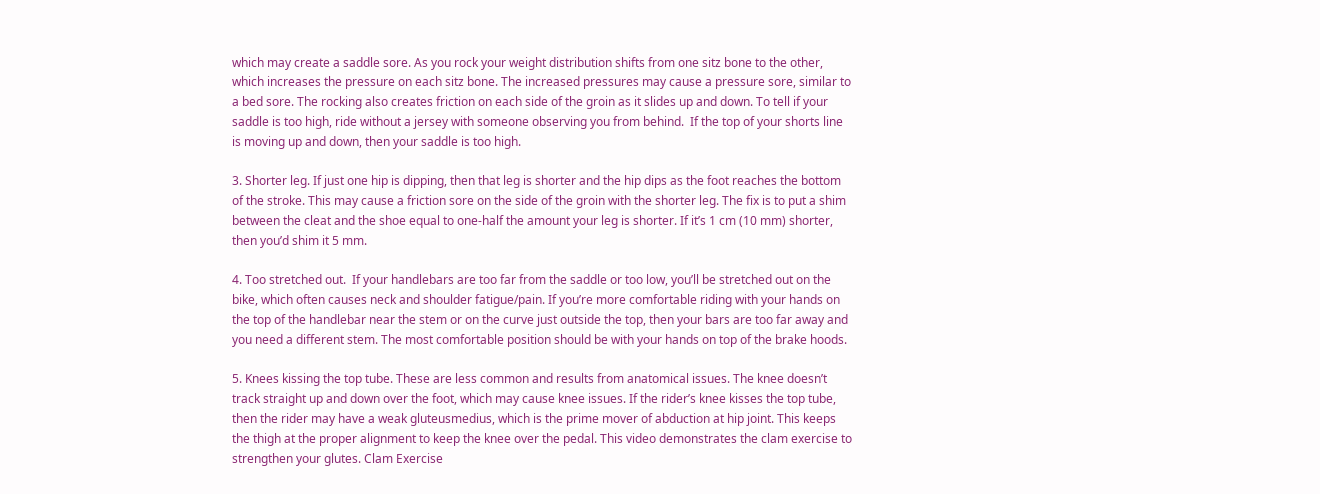which may create a saddle sore. As you rock your weight distribution shifts from one sitz bone to the other, which increases the pressure on each sitz bone. The increased pressures may cause a pressure sore, similar to a bed sore. The rocking also creates friction on each side of the groin as it slides up and down. To tell if your saddle is too high, ride without a jersey with someone observing you from behind.  If the top of your shorts line is moving up and down, then your saddle is too high.

3. Shorter leg. If just one hip is dipping, then that leg is shorter and the hip dips as the foot reaches the bottom of the stroke. This may cause a friction sore on the side of the groin with the shorter leg. The fix is to put a shim between the cleat and the shoe equal to one-half the amount your leg is shorter. If it’s 1 cm (10 mm) shorter, then you’d shim it 5 mm.

4. Too stretched out.  If your handlebars are too far from the saddle or too low, you’ll be stretched out on the bike, which often causes neck and shoulder fatigue/pain. If you’re more comfortable riding with your hands on the top of the handlebar near the stem or on the curve just outside the top, then your bars are too far away and you need a different stem. The most comfortable position should be with your hands on top of the brake hoods.

5. Knees kissing the top tube. These are less common and results from anatomical issues. The knee doesn’t track straight up and down over the foot, which may cause knee issues. If the rider’s knee kisses the top tube, then the rider may have a weak gluteusmedius, which is the prime mover of abduction at hip joint. This keeps the thigh at the proper alignment to keep the knee over the pedal. This video demonstrates the clam exercise to strengthen your glutes. Clam Exercise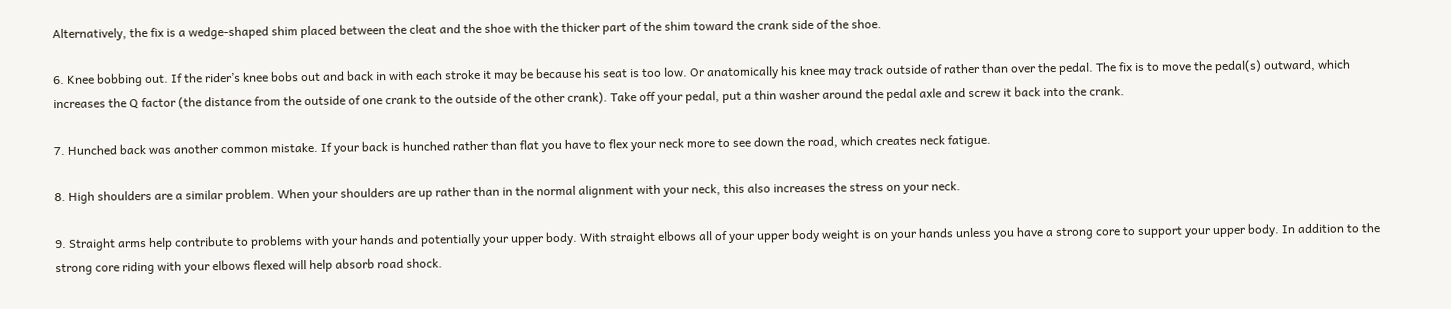Alternatively, the fix is a wedge-shaped shim placed between the cleat and the shoe with the thicker part of the shim toward the crank side of the shoe.

6. Knee bobbing out. If the rider’s knee bobs out and back in with each stroke it may be because his seat is too low. Or anatomically his knee may track outside of rather than over the pedal. The fix is to move the pedal(s) outward, which increases the Q factor (the distance from the outside of one crank to the outside of the other crank). Take off your pedal, put a thin washer around the pedal axle and screw it back into the crank.

7. Hunched back was another common mistake. If your back is hunched rather than flat you have to flex your neck more to see down the road, which creates neck fatigue.

8. High shoulders are a similar problem. When your shoulders are up rather than in the normal alignment with your neck, this also increases the stress on your neck.

9. Straight arms help contribute to problems with your hands and potentially your upper body. With straight elbows all of your upper body weight is on your hands unless you have a strong core to support your upper body. In addition to the strong core riding with your elbows flexed will help absorb road shock.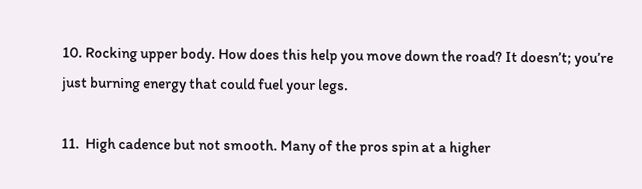10. Rocking upper body. How does this help you move down the road? It doesn’t; you’re just burning energy that could fuel your legs.

11.  High cadence but not smooth. Many of the pros spin at a higher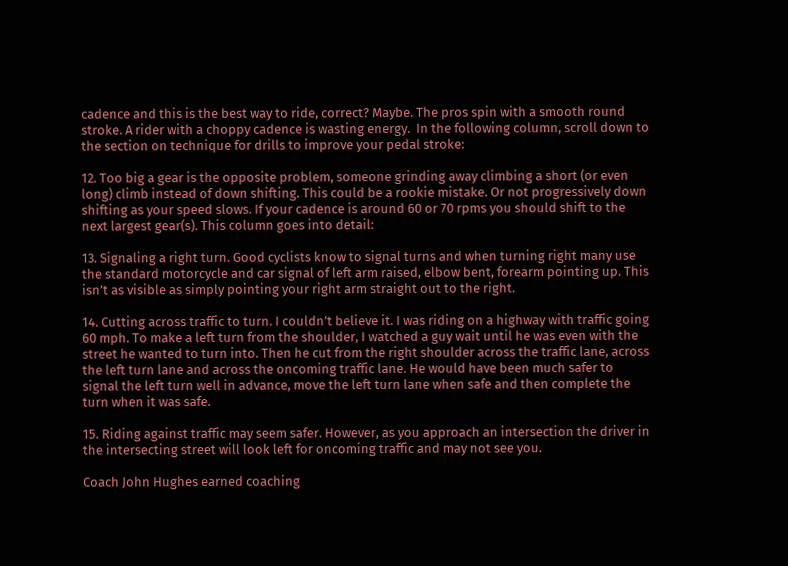cadence and this is the best way to ride, correct? Maybe. The pros spin with a smooth round stroke. A rider with a choppy cadence is wasting energy.  In the following column, scroll down to the section on technique for drills to improve your pedal stroke:

12. Too big a gear is the opposite problem, someone grinding away climbing a short (or even long) climb instead of down shifting. This could be a rookie mistake. Or not progressively down shifting as your speed slows. If your cadence is around 60 or 70 rpms you should shift to the next largest gear(s). This column goes into detail:

13. Signaling a right turn. Good cyclists know to signal turns and when turning right many use the standard motorcycle and car signal of left arm raised, elbow bent, forearm pointing up. This isn’t as visible as simply pointing your right arm straight out to the right.

14. Cutting across traffic to turn. I couldn’t believe it. I was riding on a highway with traffic going 60 mph. To make a left turn from the shoulder, I watched a guy wait until he was even with the street he wanted to turn into. Then he cut from the right shoulder across the traffic lane, across the left turn lane and across the oncoming traffic lane. He would have been much safer to signal the left turn well in advance, move the left turn lane when safe and then complete the turn when it was safe.

15. Riding against traffic may seem safer. However, as you approach an intersection the driver in the intersecting street will look left for oncoming traffic and may not see you.

Coach John Hughes earned coaching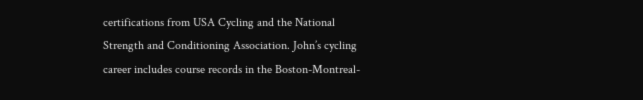certifications from USA Cycling and the National Strength and Conditioning Association. John’s cycling career includes course records in the Boston-Montreal-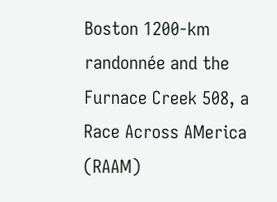Boston 1200-km randonnée and the Furnace Creek 508, a Race Across AMerica (RAAM)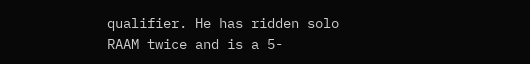qualifier. He has ridden solo RAAM twice and is a 5-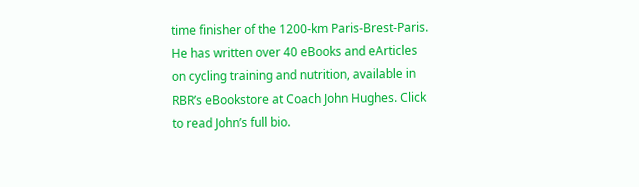time finisher of the 1200-km Paris-Brest-Paris. He has written over 40 eBooks and eArticles on cycling training and nutrition, available in RBR’s eBookstore at Coach John Hughes. Click to read John’s full bio.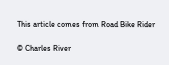This article comes from Road Bike Rider

© Charles River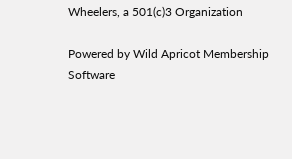Wheelers, a 501(c)3 Organization

Powered by Wild Apricot Membership Software